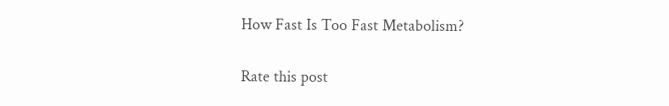How Fast Is Too Fast Metabolism?

Rate this post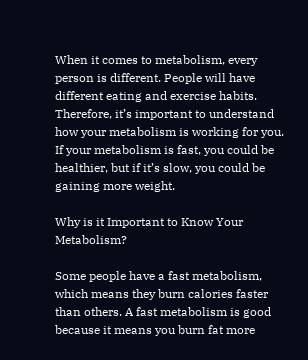When it comes to metabolism, every person is different. People will have different eating and exercise habits. Therefore, it’s important to understand how your metabolism is working for you. If your metabolism is fast, you could be healthier, but if it’s slow, you could be gaining more weight.

Why is it Important to Know Your Metabolism?

Some people have a fast metabolism, which means they burn calories faster than others. A fast metabolism is good because it means you burn fat more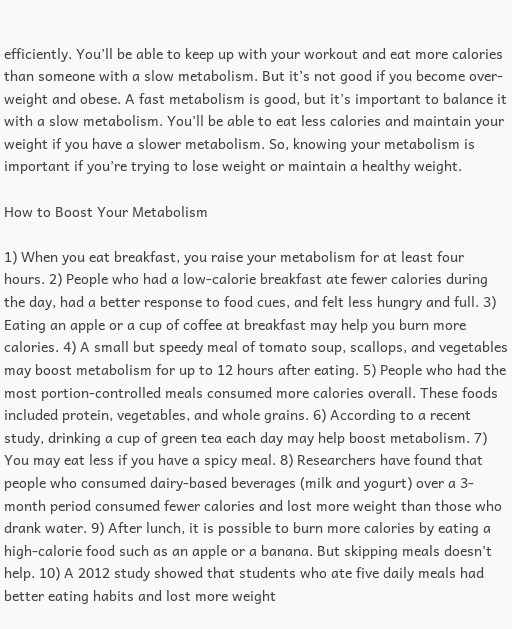efficiently. You’ll be able to keep up with your workout and eat more calories than someone with a slow metabolism. But it’s not good if you become over-weight and obese. A fast metabolism is good, but it’s important to balance it with a slow metabolism. You’ll be able to eat less calories and maintain your weight if you have a slower metabolism. So, knowing your metabolism is important if you’re trying to lose weight or maintain a healthy weight.

How to Boost Your Metabolism

1) When you eat breakfast, you raise your metabolism for at least four hours. 2) People who had a low-calorie breakfast ate fewer calories during the day, had a better response to food cues, and felt less hungry and full. 3) Eating an apple or a cup of coffee at breakfast may help you burn more calories. 4) A small but speedy meal of tomato soup, scallops, and vegetables may boost metabolism for up to 12 hours after eating. 5) People who had the most portion-controlled meals consumed more calories overall. These foods included protein, vegetables, and whole grains. 6) According to a recent study, drinking a cup of green tea each day may help boost metabolism. 7) You may eat less if you have a spicy meal. 8) Researchers have found that people who consumed dairy-based beverages (milk and yogurt) over a 3-month period consumed fewer calories and lost more weight than those who drank water. 9) After lunch, it is possible to burn more calories by eating a high-calorie food such as an apple or a banana. But skipping meals doesn’t help. 10) A 2012 study showed that students who ate five daily meals had better eating habits and lost more weight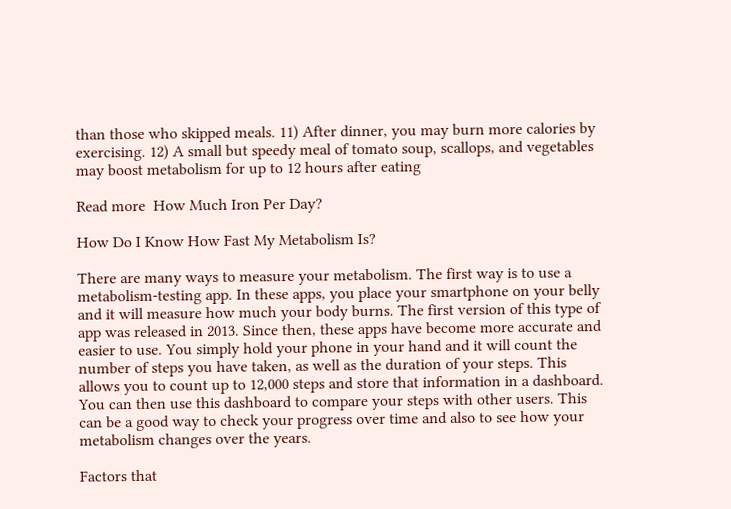than those who skipped meals. 11) After dinner, you may burn more calories by exercising. 12) A small but speedy meal of tomato soup, scallops, and vegetables may boost metabolism for up to 12 hours after eating

Read more  How Much Iron Per Day?

How Do I Know How Fast My Metabolism Is?

There are many ways to measure your metabolism. The first way is to use a metabolism-testing app. In these apps, you place your smartphone on your belly and it will measure how much your body burns. The first version of this type of app was released in 2013. Since then, these apps have become more accurate and easier to use. You simply hold your phone in your hand and it will count the number of steps you have taken, as well as the duration of your steps. This allows you to count up to 12,000 steps and store that information in a dashboard. You can then use this dashboard to compare your steps with other users. This can be a good way to check your progress over time and also to see how your metabolism changes over the years.

Factors that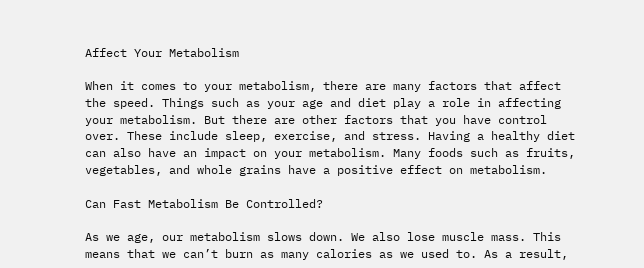Affect Your Metabolism

When it comes to your metabolism, there are many factors that affect the speed. Things such as your age and diet play a role in affecting your metabolism. But there are other factors that you have control over. These include sleep, exercise, and stress. Having a healthy diet can also have an impact on your metabolism. Many foods such as fruits, vegetables, and whole grains have a positive effect on metabolism.

Can Fast Metabolism Be Controlled?

As we age, our metabolism slows down. We also lose muscle mass. This means that we can’t burn as many calories as we used to. As a result,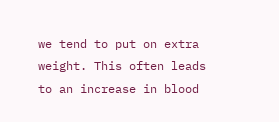we tend to put on extra weight. This often leads to an increase in blood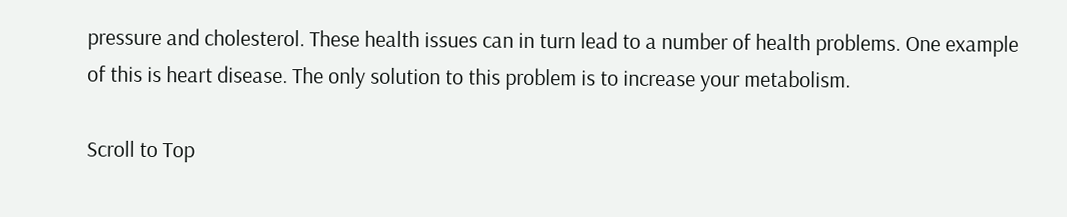pressure and cholesterol. These health issues can in turn lead to a number of health problems. One example of this is heart disease. The only solution to this problem is to increase your metabolism.

Scroll to Top